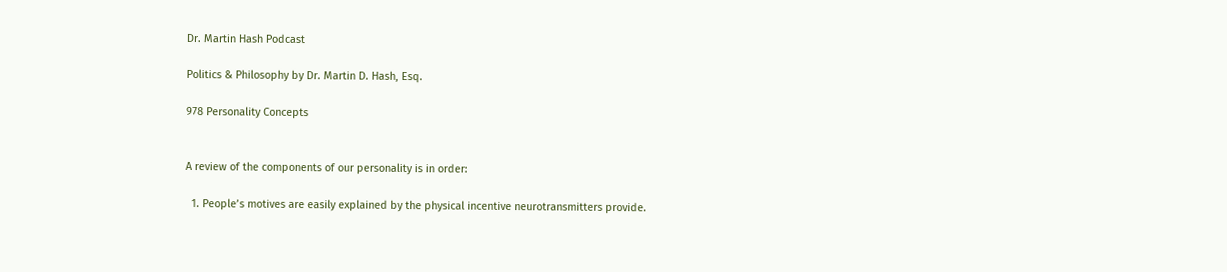Dr. Martin Hash Podcast

Politics & Philosophy by Dr. Martin D. Hash, Esq.

978 Personality Concepts


A review of the components of our personality is in order:

  1. People’s motives are easily explained by the physical incentive neurotransmitters provide.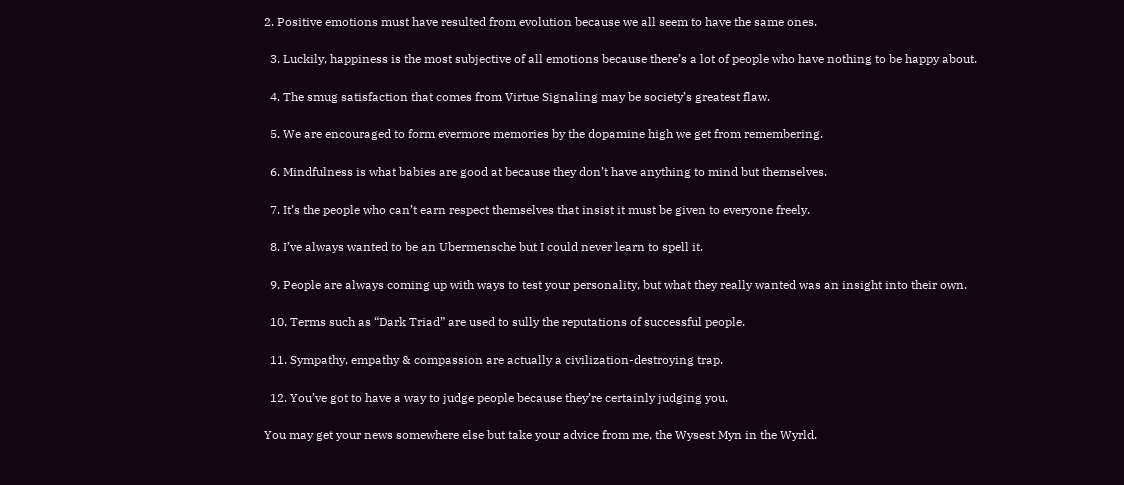2. Positive emotions must have resulted from evolution because we all seem to have the same ones.

  3. Luckily, happiness is the most subjective of all emotions because there’s a lot of people who have nothing to be happy about.

  4. The smug satisfaction that comes from Virtue Signaling may be society’s greatest flaw.

  5. We are encouraged to form evermore memories by the dopamine high we get from remembering.

  6. Mindfulness is what babies are good at because they don’t have anything to mind but themselves.

  7. It’s the people who can’t earn respect themselves that insist it must be given to everyone freely.

  8. I’ve always wanted to be an Ubermensche but I could never learn to spell it.

  9. People are always coming up with ways to test your personality, but what they really wanted was an insight into their own.

  10. Terms such as “Dark Triad” are used to sully the reputations of successful people.

  11. Sympathy, empathy & compassion are actually a civilization-destroying trap.

  12. You’ve got to have a way to judge people because they’re certainly judging you.

You may get your news somewhere else but take your advice from me, the Wysest Myn in the Wyrld.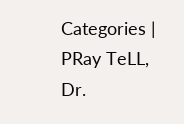Categories | PRay TeLL, Dr.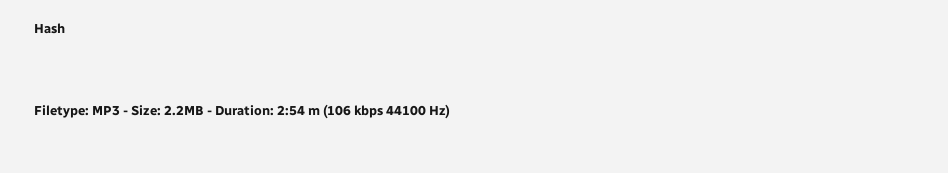Hash


Filetype: MP3 - Size: 2.2MB - Duration: 2:54 m (106 kbps 44100 Hz)